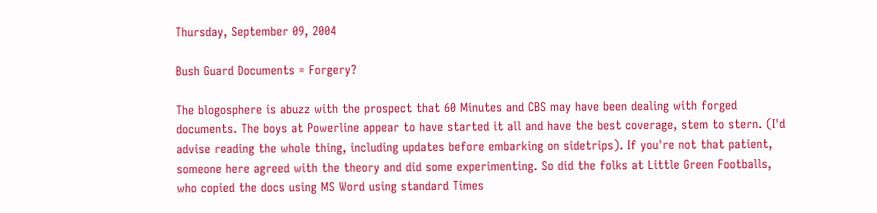Thursday, September 09, 2004

Bush Guard Documents = Forgery?

The blogosphere is abuzz with the prospect that 60 Minutes and CBS may have been dealing with forged documents. The boys at Powerline appear to have started it all and have the best coverage, stem to stern. (I'd advise reading the whole thing, including updates before embarking on sidetrips). If you're not that patient, someone here agreed with the theory and did some experimenting. So did the folks at Little Green Footballs, who copied the docs using MS Word using standard Times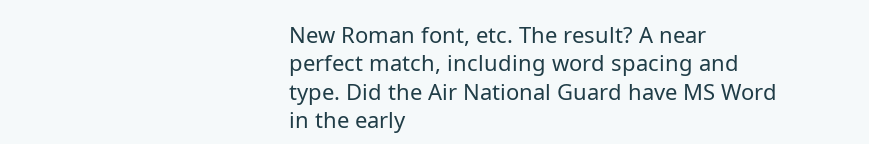New Roman font, etc. The result? A near perfect match, including word spacing and type. Did the Air National Guard have MS Word in the early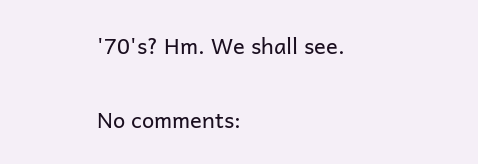'70's? Hm. We shall see.

No comments: